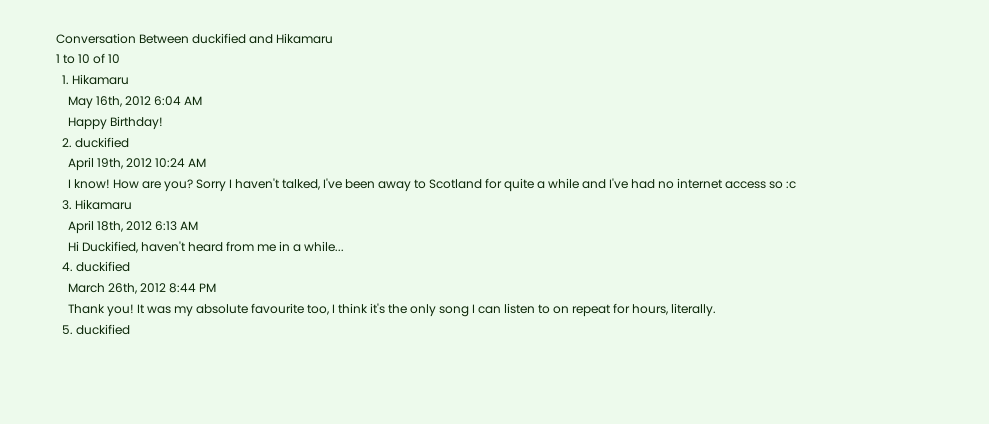Conversation Between duckified and Hikamaru
1 to 10 of 10
  1. Hikamaru
    May 16th, 2012 6:04 AM
    Happy Birthday!
  2. duckified
    April 19th, 2012 10:24 AM
    I know! How are you? Sorry I haven't talked, I've been away to Scotland for quite a while and I've had no internet access so :c
  3. Hikamaru
    April 18th, 2012 6:13 AM
    Hi Duckified, haven't heard from me in a while...
  4. duckified
    March 26th, 2012 8:44 PM
    Thank you! It was my absolute favourite too, I think it's the only song I can listen to on repeat for hours, literally.
  5. duckified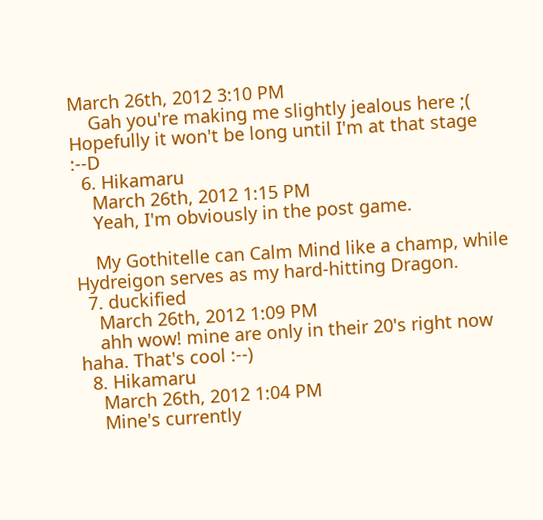March 26th, 2012 3:10 PM
    Gah you're making me slightly jealous here ;( Hopefully it won't be long until I'm at that stage :--D
  6. Hikamaru
    March 26th, 2012 1:15 PM
    Yeah, I'm obviously in the post game.

    My Gothitelle can Calm Mind like a champ, while Hydreigon serves as my hard-hitting Dragon.
  7. duckified
    March 26th, 2012 1:09 PM
    ahh wow! mine are only in their 20's right now haha. That's cool :--)
  8. Hikamaru
    March 26th, 2012 1:04 PM
    Mine's currently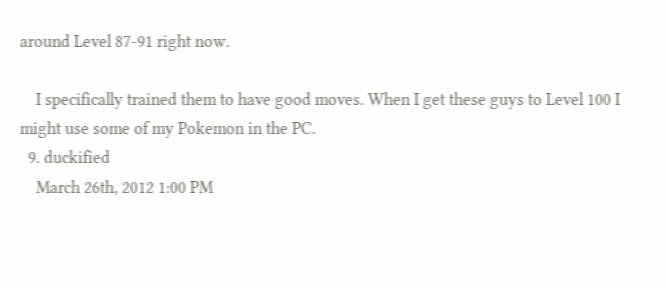around Level 87-91 right now.

    I specifically trained them to have good moves. When I get these guys to Level 100 I might use some of my Pokemon in the PC.
  9. duckified
    March 26th, 2012 1:00 PM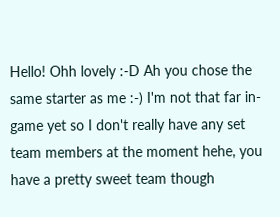Hello! Ohh lovely :-D Ah you chose the same starter as me :-) I'm not that far in-game yet so I don't really have any set team members at the moment hehe, you have a pretty sweet team though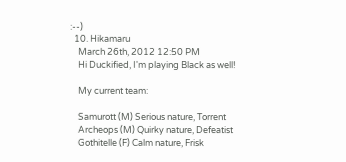:--)
  10. Hikamaru
    March 26th, 2012 12:50 PM
    Hi Duckified, I'm playing Black as well!

    My current team:

    Samurott (M) Serious nature, Torrent
    Archeops (M) Quirky nature, Defeatist
    Gothitelle (F) Calm nature, Frisk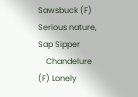Sawsbuck (F) Serious nature, Sap Sipper
    Chandelure (F) Lonely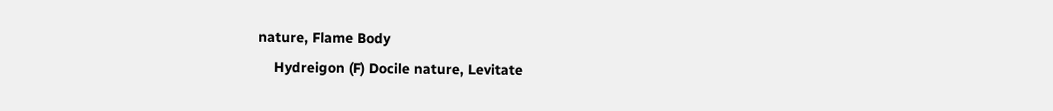nature, Flame Body
    Hydreigon (F) Docile nature, Levitate